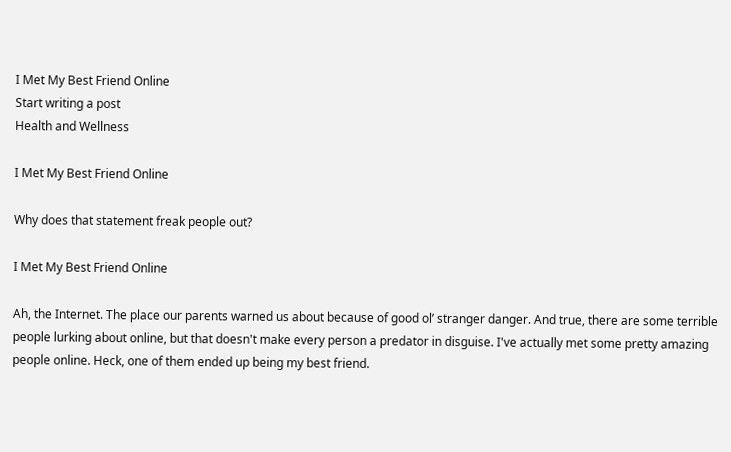I Met My Best Friend Online
Start writing a post
Health and Wellness

I Met My Best Friend Online

Why does that statement freak people out?

I Met My Best Friend Online

Ah, the Internet. The place our parents warned us about because of good ol’ stranger danger. And true, there are some terrible people lurking about online, but that doesn't make every person a predator in disguise. I've actually met some pretty amazing people online. Heck, one of them ended up being my best friend.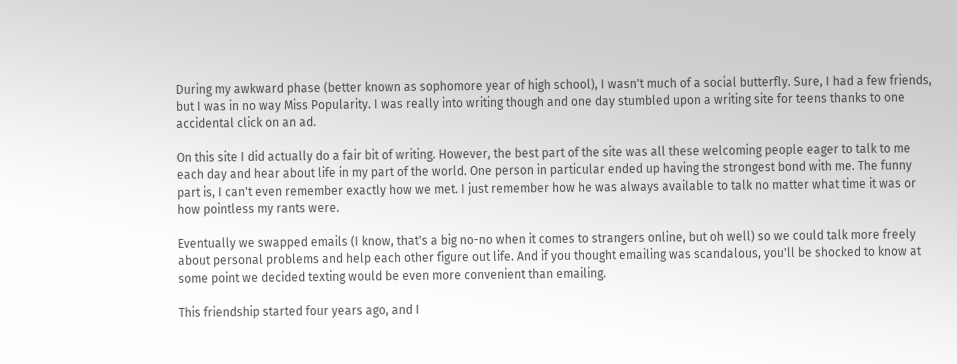During my awkward phase (better known as sophomore year of high school), I wasn't much of a social butterfly. Sure, I had a few friends, but I was in no way Miss Popularity. I was really into writing though and one day stumbled upon a writing site for teens thanks to one accidental click on an ad.

On this site I did actually do a fair bit of writing. However, the best part of the site was all these welcoming people eager to talk to me each day and hear about life in my part of the world. One person in particular ended up having the strongest bond with me. The funny part is, I can't even remember exactly how we met. I just remember how he was always available to talk no matter what time it was or how pointless my rants were.

Eventually we swapped emails (I know, that's a big no-no when it comes to strangers online, but oh well) so we could talk more freely about personal problems and help each other figure out life. And if you thought emailing was scandalous, you'll be shocked to know at some point we decided texting would be even more convenient than emailing.

This friendship started four years ago, and I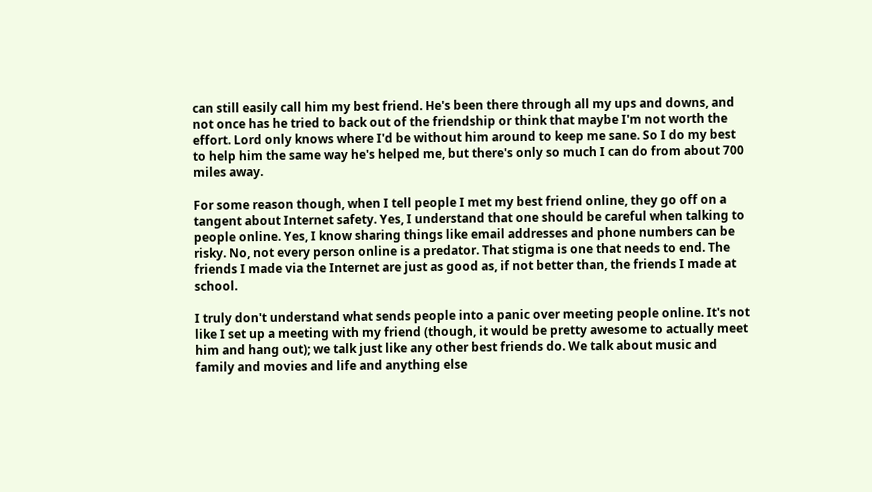can still easily call him my best friend. He's been there through all my ups and downs, and not once has he tried to back out of the friendship or think that maybe I'm not worth the effort. Lord only knows where I'd be without him around to keep me sane. So I do my best to help him the same way he's helped me, but there's only so much I can do from about 700 miles away.

For some reason though, when I tell people I met my best friend online, they go off on a tangent about Internet safety. Yes, I understand that one should be careful when talking to people online. Yes, I know sharing things like email addresses and phone numbers can be risky. No, not every person online is a predator. That stigma is one that needs to end. The friends I made via the Internet are just as good as, if not better than, the friends I made at school.

I truly don't understand what sends people into a panic over meeting people online. It's not like I set up a meeting with my friend (though, it would be pretty awesome to actually meet him and hang out); we talk just like any other best friends do. We talk about music and family and movies and life and anything else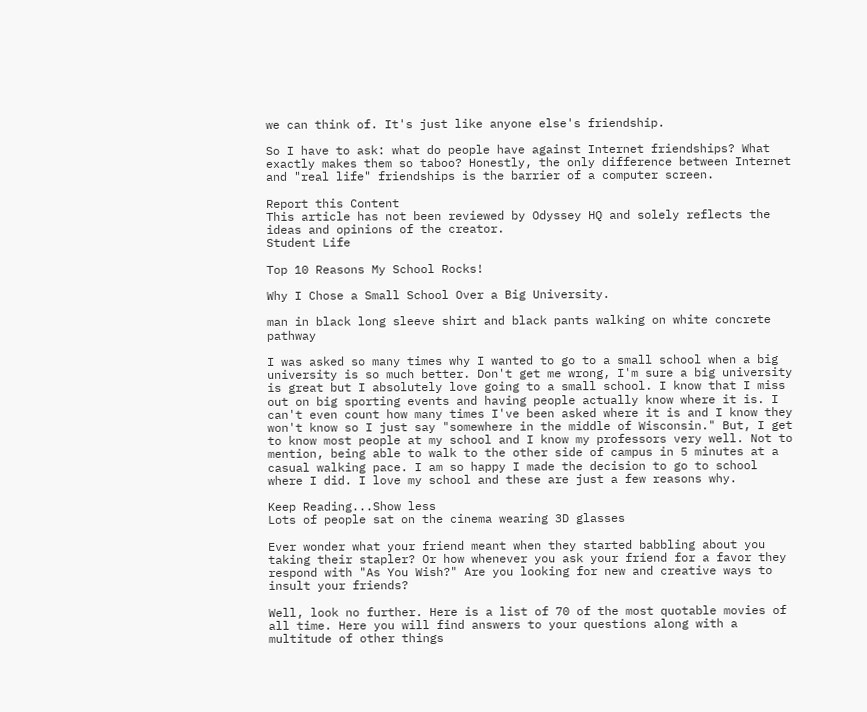we can think of. It's just like anyone else's friendship.

So I have to ask: what do people have against Internet friendships? What exactly makes them so taboo? Honestly, the only difference between Internet and "real life" friendships is the barrier of a computer screen.

Report this Content
This article has not been reviewed by Odyssey HQ and solely reflects the ideas and opinions of the creator.
Student Life

Top 10 Reasons My School Rocks!

Why I Chose a Small School Over a Big University.

man in black long sleeve shirt and black pants walking on white concrete pathway

I was asked so many times why I wanted to go to a small school when a big university is so much better. Don't get me wrong, I'm sure a big university is great but I absolutely love going to a small school. I know that I miss out on big sporting events and having people actually know where it is. I can't even count how many times I've been asked where it is and I know they won't know so I just say "somewhere in the middle of Wisconsin." But, I get to know most people at my school and I know my professors very well. Not to mention, being able to walk to the other side of campus in 5 minutes at a casual walking pace. I am so happy I made the decision to go to school where I did. I love my school and these are just a few reasons why.

Keep Reading...Show less
Lots of people sat on the cinema wearing 3D glasses

Ever wonder what your friend meant when they started babbling about you taking their stapler? Or how whenever you ask your friend for a favor they respond with "As You Wish?" Are you looking for new and creative ways to insult your friends?

Well, look no further. Here is a list of 70 of the most quotable movies of all time. Here you will find answers to your questions along with a multitude of other things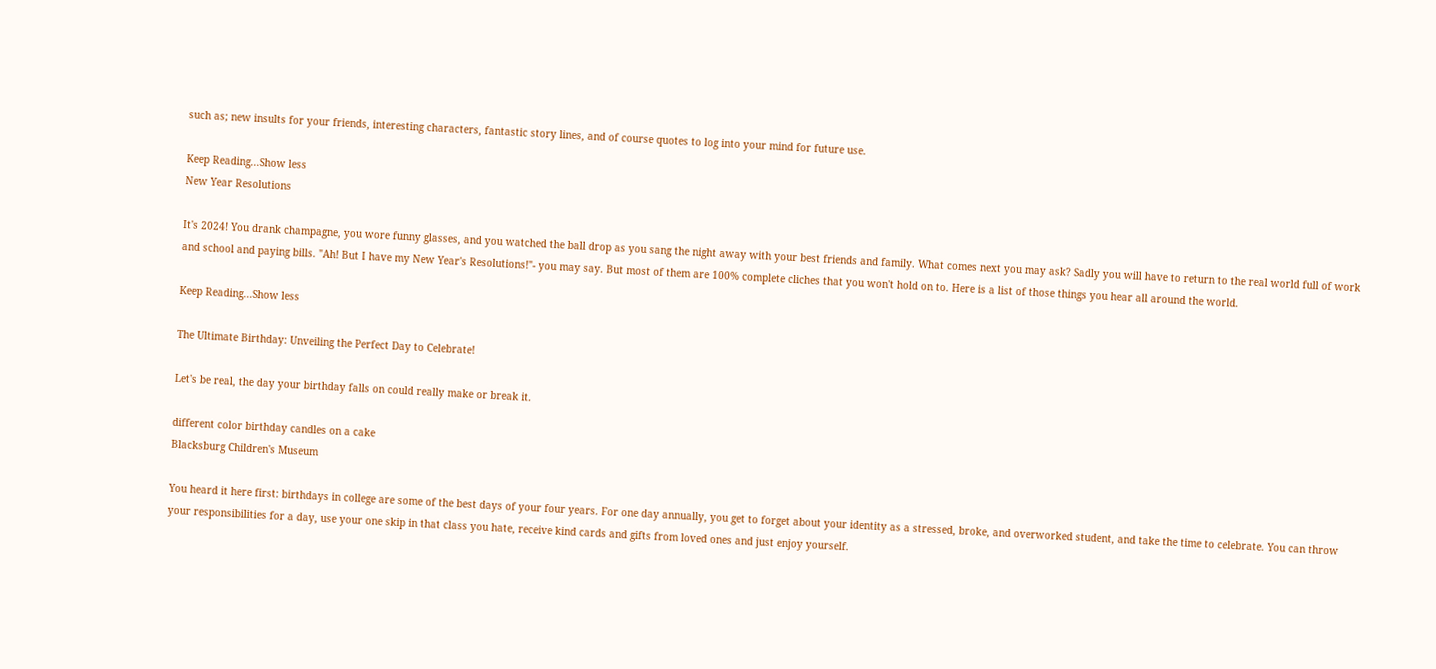such as; new insults for your friends, interesting characters, fantastic story lines, and of course quotes to log into your mind for future use.

Keep Reading...Show less
New Year Resolutions

It's 2024! You drank champagne, you wore funny glasses, and you watched the ball drop as you sang the night away with your best friends and family. What comes next you may ask? Sadly you will have to return to the real world full of work and school and paying bills. "Ah! But I have my New Year's Resolutions!"- you may say. But most of them are 100% complete cliches that you won't hold on to. Here is a list of those things you hear all around the world.

Keep Reading...Show less

The Ultimate Birthday: Unveiling the Perfect Day to Celebrate!

Let's be real, the day your birthday falls on could really make or break it.

different color birthday candles on a cake
Blacksburg Children's Museum

You heard it here first: birthdays in college are some of the best days of your four years. For one day annually, you get to forget about your identity as a stressed, broke, and overworked student, and take the time to celebrate. You can throw your responsibilities for a day, use your one skip in that class you hate, receive kind cards and gifts from loved ones and just enjoy yourself.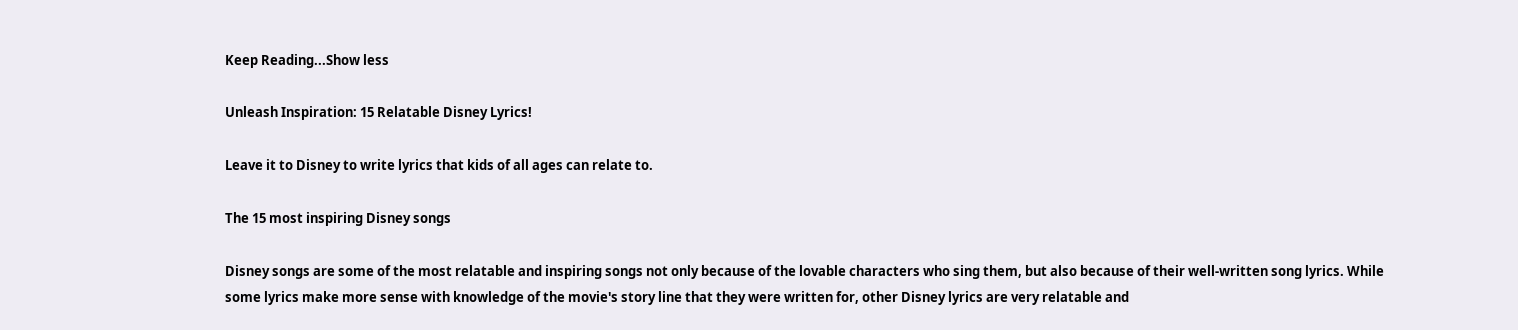Keep Reading...Show less

Unleash Inspiration: 15 Relatable Disney Lyrics!

Leave it to Disney to write lyrics that kids of all ages can relate to.

The 15 most inspiring Disney songs

Disney songs are some of the most relatable and inspiring songs not only because of the lovable characters who sing them, but also because of their well-written song lyrics. While some lyrics make more sense with knowledge of the movie's story line that they were written for, other Disney lyrics are very relatable and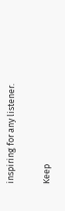inspiring for any listener.

Keep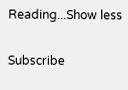Reading...Show less

Subscribe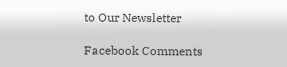to Our Newsletter

Facebook Comments